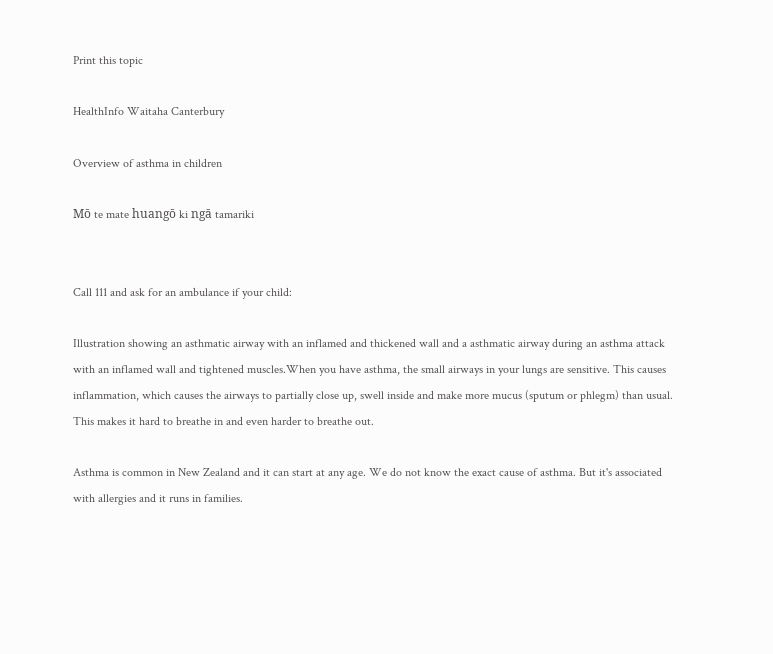Print this topic

HealthInfo Waitaha Canterbury

Overview of asthma in children

Mō te mate huangō ki ngā tamariki


Call 111 and ask for an ambulance if your child:

Illustration showing an asthmatic airway with an inflamed and thickened wall and a asthmatic airway during an asthma attack with an inflamed wall and tightened muscles.When you have asthma, the small airways in your lungs are sensitive. This causes inflammation, which causes the airways to partially close up, swell inside and make more mucus (sputum or phlegm) than usual. This makes it hard to breathe in and even harder to breathe out.

Asthma is common in New Zealand and it can start at any age. We do not know the exact cause of asthma. But it's associated with allergies and it runs in families.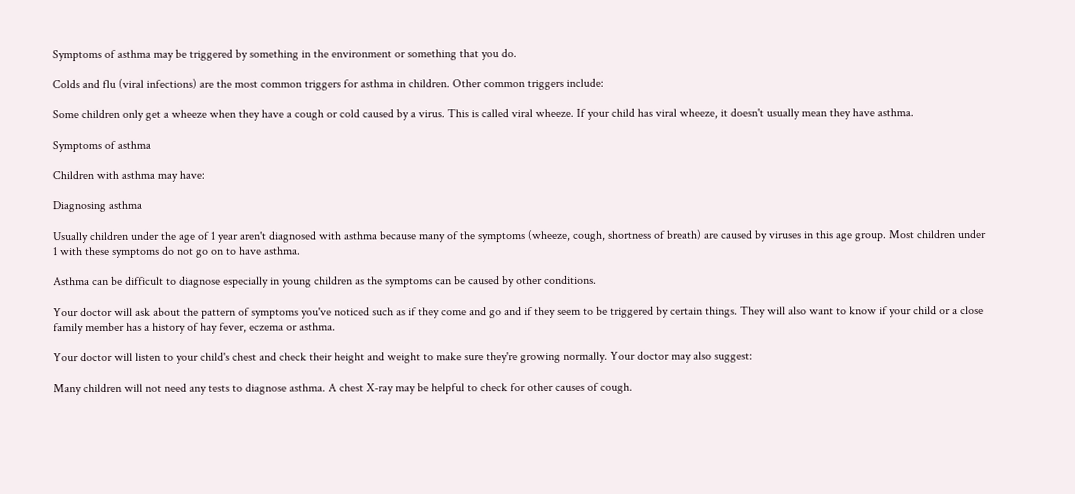Symptoms of asthma may be triggered by something in the environment or something that you do.

Colds and flu (viral infections) are the most common triggers for asthma in children. Other common triggers include:

Some children only get a wheeze when they have a cough or cold caused by a virus. This is called viral wheeze. If your child has viral wheeze, it doesn't usually mean they have asthma.

Symptoms of asthma

Children with asthma may have:

Diagnosing asthma

Usually children under the age of 1 year aren't diagnosed with asthma because many of the symptoms (wheeze, cough, shortness of breath) are caused by viruses in this age group. Most children under 1 with these symptoms do not go on to have asthma.

Asthma can be difficult to diagnose especially in young children as the symptoms can be caused by other conditions.

Your doctor will ask about the pattern of symptoms you've noticed such as if they come and go and if they seem to be triggered by certain things. They will also want to know if your child or a close family member has a history of hay fever, eczema or asthma.

Your doctor will listen to your child's chest and check their height and weight to make sure they're growing normally. Your doctor may also suggest:

Many children will not need any tests to diagnose asthma. A chest X-ray may be helpful to check for other causes of cough.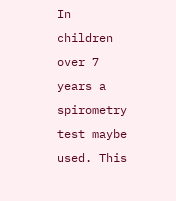In children over 7 years a spirometry test maybe used. This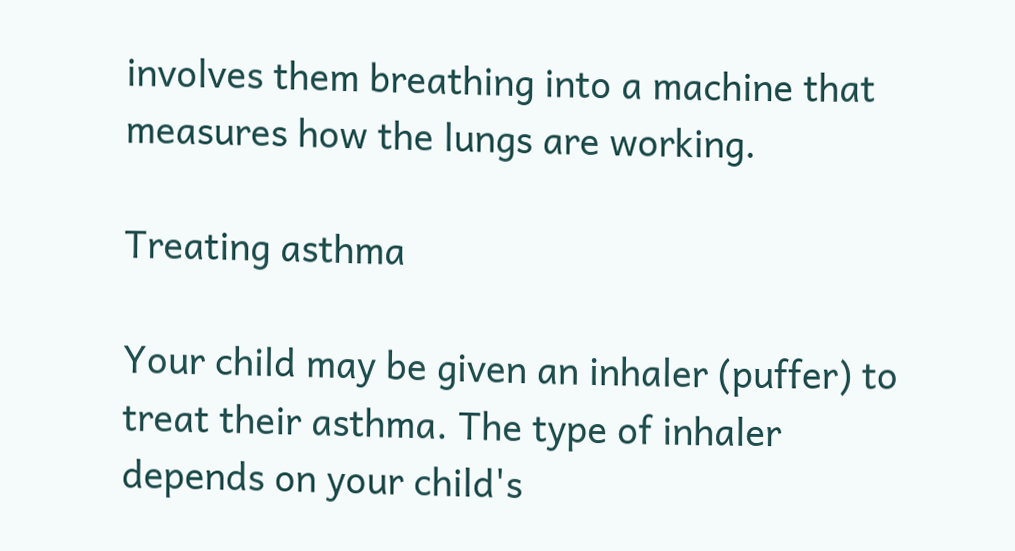involves them breathing into a machine that measures how the lungs are working.

Treating asthma

Your child may be given an inhaler (puffer) to treat their asthma. The type of inhaler depends on your child's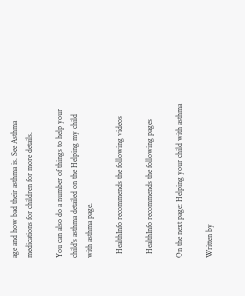age and how bad their asthma is. See Asthma medications for children for more details.

You can also do a number of things to help your child's asthma detailed on the Helping my child with asthma page.

  HealthInfo recommends the following videos

  HealthInfo recommends the following pages

On the next page: Helping your child with asthma

Written by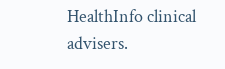HealthInfo clinical advisers.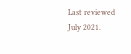Last reviewed July 2021.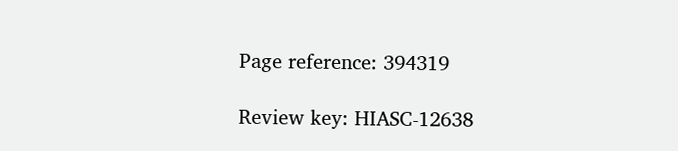Page reference: 394319

Review key: HIASC-12638